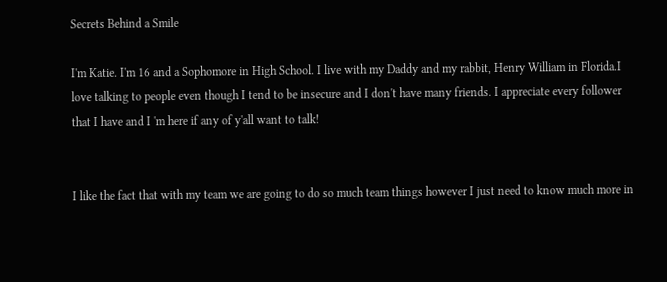Secrets Behind a Smile

I'm Katie. I'm 16 and a Sophomore in High School. I live with my Daddy and my rabbit, Henry William in Florida.I love talking to people even though I tend to be insecure and I don't have many friends. I appreciate every follower that I have and I 'm here if any of y'all want to talk!


I like the fact that with my team we are going to do so much team things however I just need to know much more in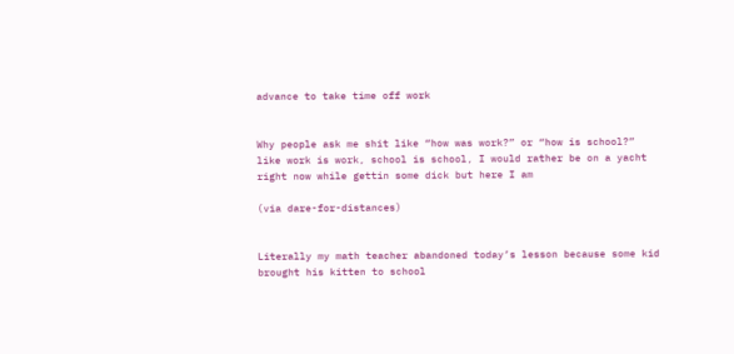advance to take time off work


Why people ask me shit like “how was work?” or “how is school?” like work is work, school is school, I would rather be on a yacht right now while gettin some dick but here I am

(via dare-for-distances)


Literally my math teacher abandoned today’s lesson because some kid brought his kitten to school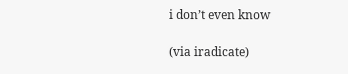i don’t even know

(via iradicate)